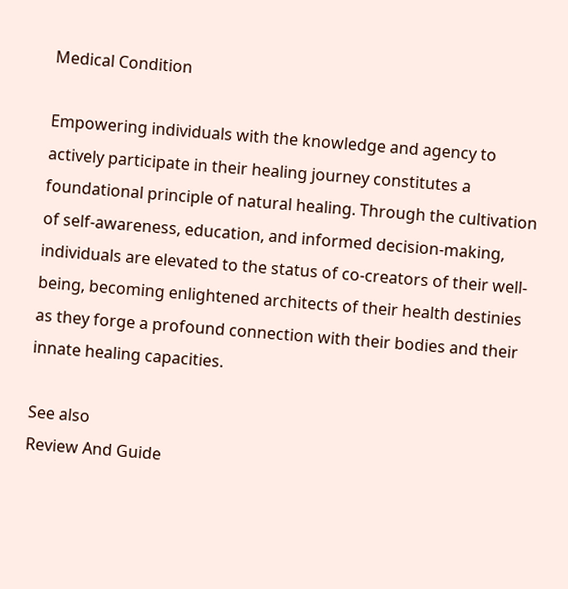Medical Condition

Empowering individuals with the knowledge and agency to actively participate in their healing journey constitutes a foundational principle of natural healing. Through the cultivation of self-awareness, education, and informed decision-making, individuals are elevated to the status of co-creators of their well-being, becoming enlightened architects of their health destinies as they forge a profound connection with their bodies and their innate healing capacities.

See also
Review And Guide